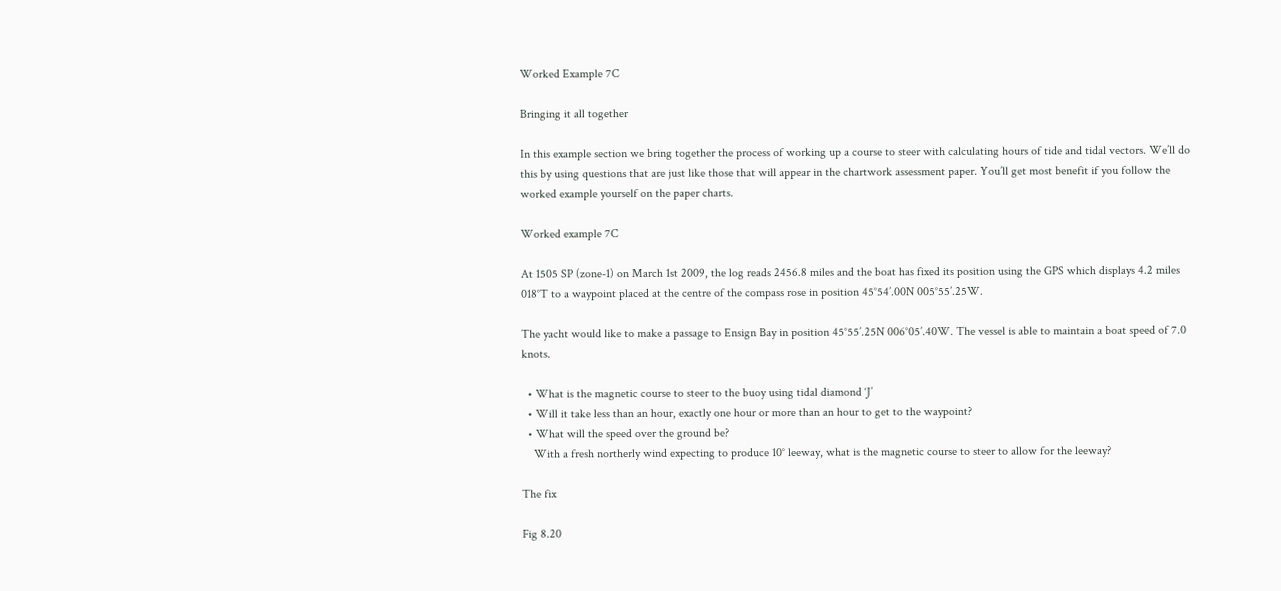Worked Example 7C

Bringing it all together

In this example section we bring together the process of working up a course to steer with calculating hours of tide and tidal vectors. We’ll do this by using questions that are just like those that will appear in the chartwork assessment paper. You’ll get most benefit if you follow the worked example yourself on the paper charts.

Worked example 7C

At 1505 SP (zone-1) on March 1st 2009, the log reads 2456.8 miles and the boat has fixed its position using the GPS which displays 4.2 miles 018°T to a waypoint placed at the centre of the compass rose in position 45°54’.00N 005°55’.25W.

The yacht would like to make a passage to Ensign Bay in position 45°55’.25N 006°05’.40W. The vessel is able to maintain a boat speed of 7.0 knots.

  • What is the magnetic course to steer to the buoy using tidal diamond ‘J’
  • Will it take less than an hour, exactly one hour or more than an hour to get to the waypoint?
  • What will the speed over the ground be?
    With a fresh northerly wind expecting to produce 10° leeway, what is the magnetic course to steer to allow for the leeway?

The fix

Fig 8.20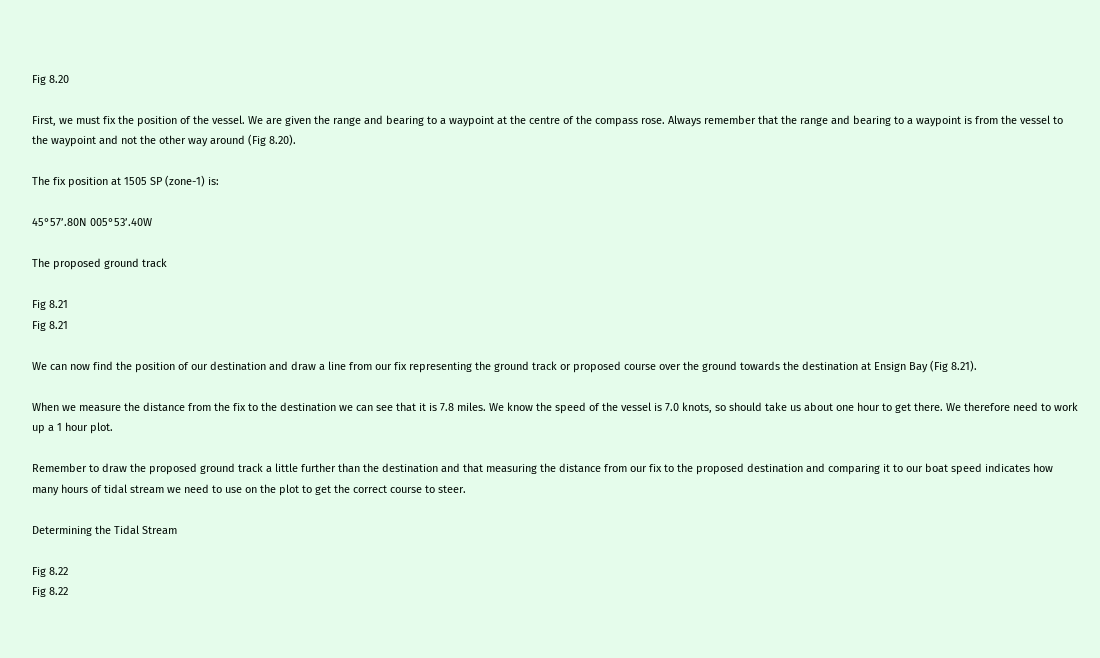Fig 8.20

First, we must fix the position of the vessel. We are given the range and bearing to a waypoint at the centre of the compass rose. Always remember that the range and bearing to a waypoint is from the vessel to the waypoint and not the other way around (Fig 8.20).

The fix position at 1505 SP (zone-1) is:

45°57’.80N 005°53’.40W

The proposed ground track

Fig 8.21
Fig 8.21

We can now find the position of our destination and draw a line from our fix representing the ground track or proposed course over the ground towards the destination at Ensign Bay (Fig 8.21).

When we measure the distance from the fix to the destination we can see that it is 7.8 miles. We know the speed of the vessel is 7.0 knots, so should take us about one hour to get there. We therefore need to work up a 1 hour plot.

Remember to draw the proposed ground track a little further than the destination and that measuring the distance from our fix to the proposed destination and comparing it to our boat speed indicates how many hours of tidal stream we need to use on the plot to get the correct course to steer.

Determining the Tidal Stream

Fig 8.22
Fig 8.22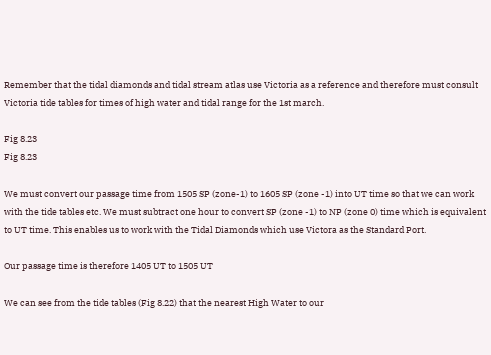Remember that the tidal diamonds and tidal stream atlas use Victoria as a reference and therefore must consult Victoria tide tables for times of high water and tidal range for the 1st march.

Fig 8.23
Fig 8.23

We must convert our passage time from 1505 SP (zone-1) to 1605 SP (zone -1) into UT time so that we can work with the tide tables etc. We must subtract one hour to convert SP (zone -1) to NP (zone 0) time which is equivalent to UT time. This enables us to work with the Tidal Diamonds which use Victora as the Standard Port.

Our passage time is therefore 1405 UT to 1505 UT

We can see from the tide tables (Fig 8.22) that the nearest High Water to our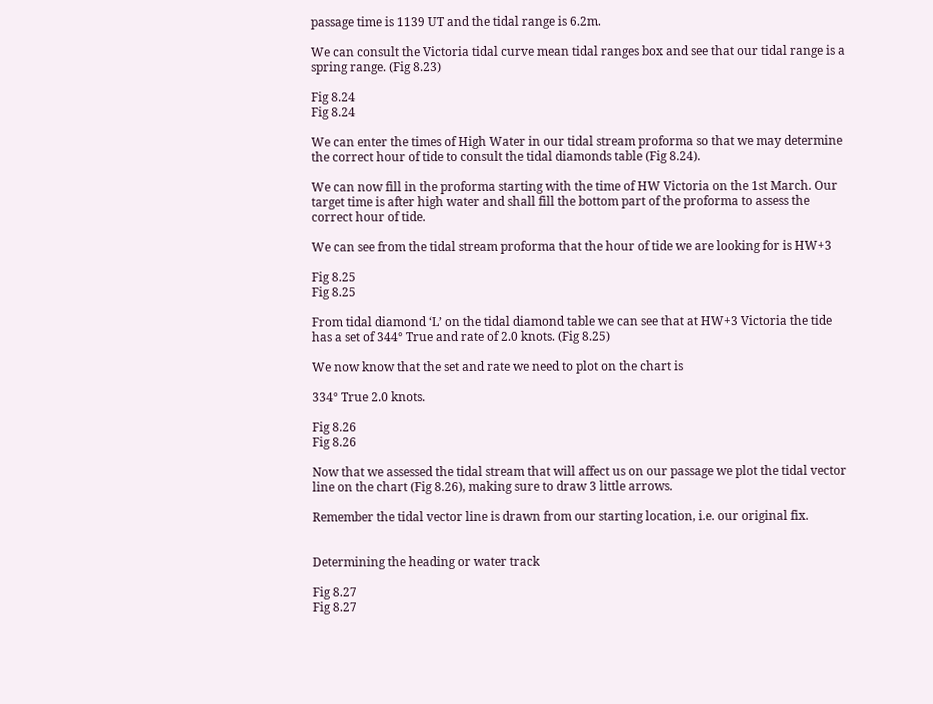passage time is 1139 UT and the tidal range is 6.2m.

We can consult the Victoria tidal curve mean tidal ranges box and see that our tidal range is a spring range. (Fig 8.23)

Fig 8.24
Fig 8.24

We can enter the times of High Water in our tidal stream proforma so that we may determine the correct hour of tide to consult the tidal diamonds table (Fig 8.24).

We can now fill in the proforma starting with the time of HW Victoria on the 1st March. Our target time is after high water and shall fill the bottom part of the proforma to assess the correct hour of tide.

We can see from the tidal stream proforma that the hour of tide we are looking for is HW+3

Fig 8.25
Fig 8.25

From tidal diamond ‘L’ on the tidal diamond table we can see that at HW+3 Victoria the tide has a set of 344° True and rate of 2.0 knots. (Fig 8.25)

We now know that the set and rate we need to plot on the chart is

334° True 2.0 knots.

Fig 8.26
Fig 8.26

Now that we assessed the tidal stream that will affect us on our passage we plot the tidal vector line on the chart (Fig 8.26), making sure to draw 3 little arrows.

Remember the tidal vector line is drawn from our starting location, i.e. our original fix.


Determining the heading or water track

Fig 8.27
Fig 8.27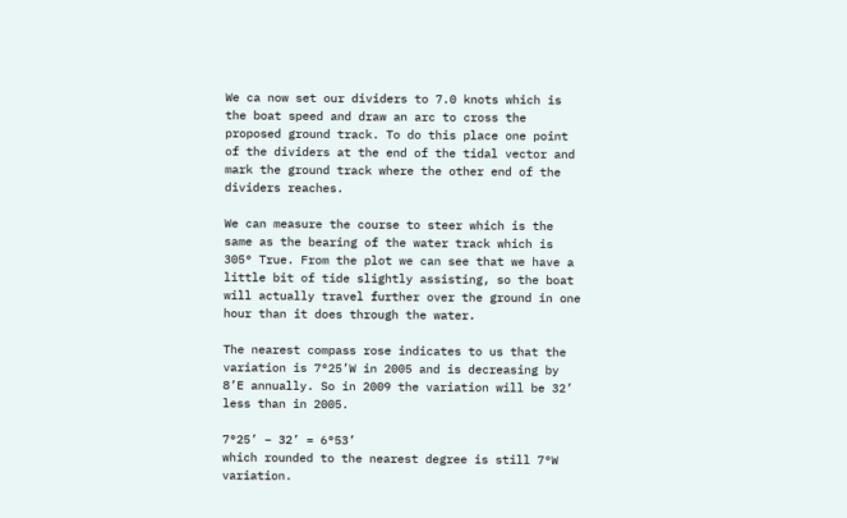We ca now set our dividers to 7.0 knots which is the boat speed and draw an arc to cross the proposed ground track. To do this place one point of the dividers at the end of the tidal vector and mark the ground track where the other end of the dividers reaches.

We can measure the course to steer which is the same as the bearing of the water track which is 305° True. From the plot we can see that we have a little bit of tide slightly assisting, so the boat will actually travel further over the ground in one hour than it does through the water.

The nearest compass rose indicates to us that the variation is 7°25’W in 2005 and is decreasing by 8’E annually. So in 2009 the variation will be 32’ less than in 2005.

7°25’ – 32’ = 6°53’
which rounded to the nearest degree is still 7°W variation.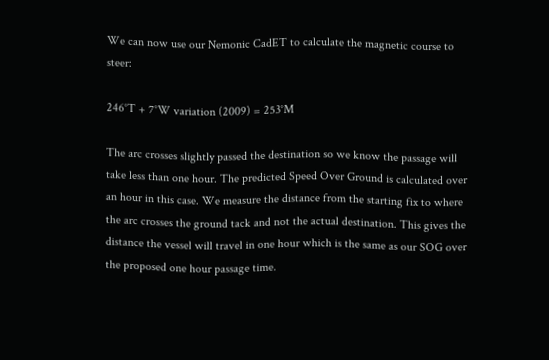We can now use our Nemonic CadET to calculate the magnetic course to steer:

246°T + 7°W variation (2009) = 253°M

The arc crosses slightly passed the destination so we know the passage will take less than one hour. The predicted Speed Over Ground is calculated over an hour in this case. We measure the distance from the starting fix to where the arc crosses the ground tack and not the actual destination. This gives the distance the vessel will travel in one hour which is the same as our SOG over the proposed one hour passage time.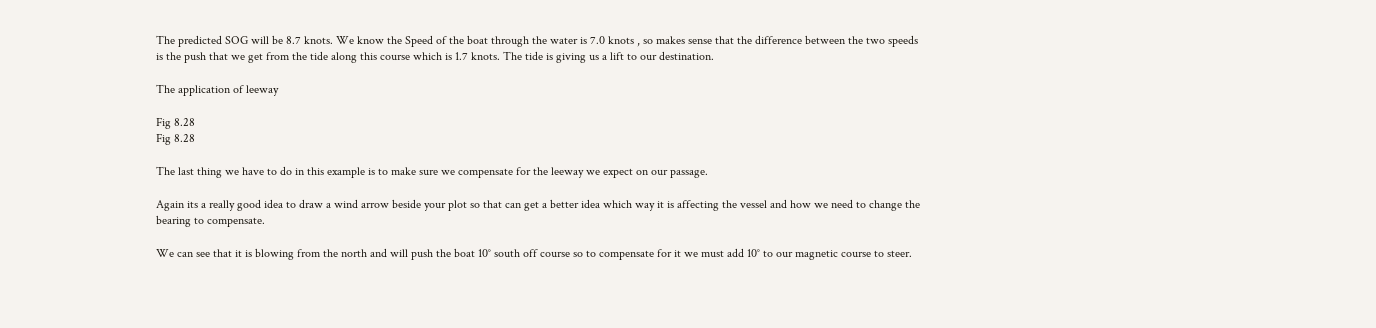The predicted SOG will be 8.7 knots. We know the Speed of the boat through the water is 7.0 knots , so makes sense that the difference between the two speeds is the push that we get from the tide along this course which is 1.7 knots. The tide is giving us a lift to our destination.

The application of leeway

Fig 8.28
Fig 8.28

The last thing we have to do in this example is to make sure we compensate for the leeway we expect on our passage.

Again its a really good idea to draw a wind arrow beside your plot so that can get a better idea which way it is affecting the vessel and how we need to change the bearing to compensate.

We can see that it is blowing from the north and will push the boat 10° south off course so to compensate for it we must add 10° to our magnetic course to steer.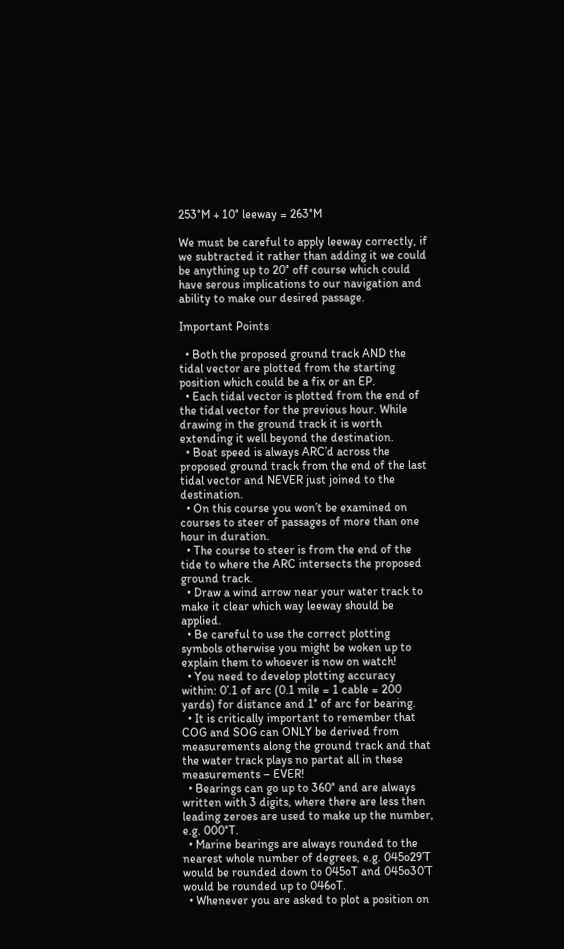253°M + 10° leeway = 263°M

We must be careful to apply leeway correctly, if we subtracted it rather than adding it we could be anything up to 20° off course which could have serous implications to our navigation and ability to make our desired passage.

Important Points

  • Both the proposed ground track AND the tidal vector are plotted from the starting position which could be a fix or an EP.
  • Each tidal vector is plotted from the end of the tidal vector for the previous hour. While drawing in the ground track it is worth extending it well beyond the destination.
  • Boat speed is always ARC’d across the proposed ground track from the end of the last tidal vector and NEVER just joined to the destination.
  • On this course you won’t be examined on courses to steer of passages of more than one hour in duration.
  • The course to steer is from the end of the tide to where the ARC intersects the proposed ground track.
  • Draw a wind arrow near your water track to make it clear which way leeway should be applied.
  • Be careful to use the correct plotting symbols otherwise you might be woken up to explain them to whoever is now on watch!
  • You need to develop plotting accuracy within: 0’.1 of arc (0.1 mile = 1 cable = 200 yards) for distance and 1° of arc for bearing.
  • It is critically important to remember that COG and SOG can ONLY be derived from measurements along the ground track and that the water track plays no partat all in these measurements – EVER!
  • Bearings can go up to 360° and are always written with 3 digits, where there are less then leading zeroes are used to make up the number, e.g. 000°T.
  • Marine bearings are always rounded to the nearest whole number of degrees, e.g. 045o29’T would be rounded down to 045oT and 045o30’T would be rounded up to 046oT.
  • Whenever you are asked to plot a position on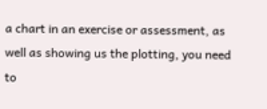a chart in an exercise or assessment, as well as showing us the plotting, you need to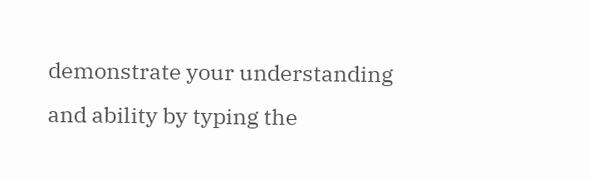demonstrate your understanding and ability by typing the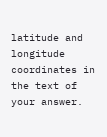latitude and longitude coordinates in the text of your answer.